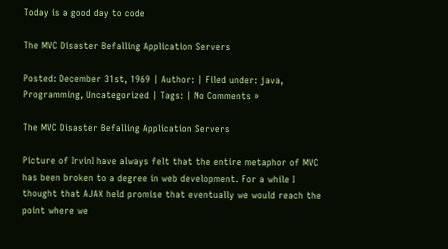Today is a good day to code

The MVC Disaster Befalling Application Servers

Posted: December 31st, 1969 | Author: | Filed under: java, Programming, Uncategorized | Tags: | No Comments »

The MVC Disaster Befalling Application Servers

Picture of IrvinI have always felt that the entire metaphor of MVC has been broken to a degree in web development. For a while I thought that AJAX held promise that eventually we would reach the point where we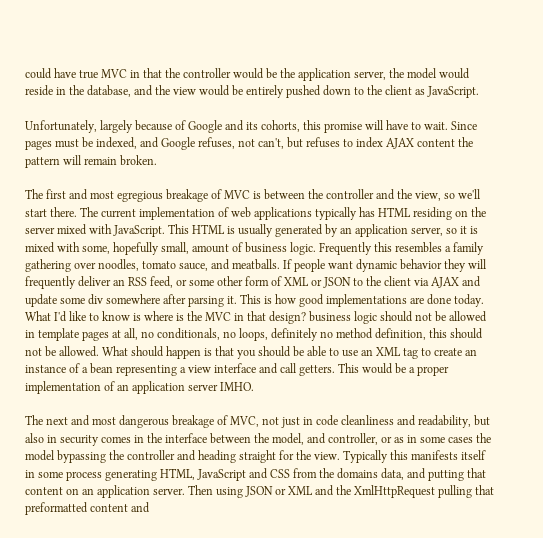could have true MVC in that the controller would be the application server, the model would reside in the database, and the view would be entirely pushed down to the client as JavaScript.

Unfortunately, largely because of Google and its cohorts, this promise will have to wait. Since pages must be indexed, and Google refuses, not can't, but refuses to index AJAX content the pattern will remain broken.

The first and most egregious breakage of MVC is between the controller and the view, so we'll start there. The current implementation of web applications typically has HTML residing on the server mixed with JavaScript. This HTML is usually generated by an application server, so it is mixed with some, hopefully small, amount of business logic. Frequently this resembles a family gathering over noodles, tomato sauce, and meatballs. If people want dynamic behavior they will frequently deliver an RSS feed, or some other form of XML or JSON to the client via AJAX and update some div somewhere after parsing it. This is how good implementations are done today. What I'd like to know is where is the MVC in that design? business logic should not be allowed in template pages at all, no conditionals, no loops, definitely no method definition, this should not be allowed. What should happen is that you should be able to use an XML tag to create an instance of a bean representing a view interface and call getters. This would be a proper implementation of an application server IMHO.

The next and most dangerous breakage of MVC, not just in code cleanliness and readability, but also in security comes in the interface between the model, and controller, or as in some cases the model bypassing the controller and heading straight for the view. Typically this manifests itself in some process generating HTML, JavaScript and CSS from the domains data, and putting that content on an application server. Then using JSON or XML and the XmlHttpRequest pulling that preformatted content and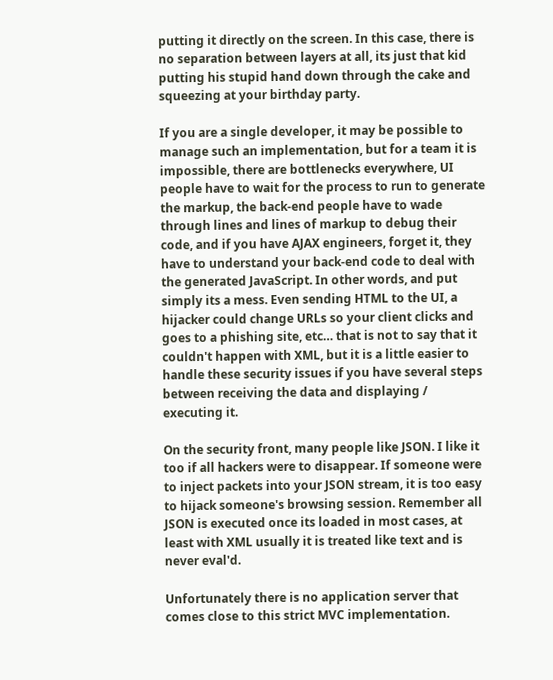putting it directly on the screen. In this case, there is no separation between layers at all, its just that kid putting his stupid hand down through the cake and squeezing at your birthday party.

If you are a single developer, it may be possible to manage such an implementation, but for a team it is impossible, there are bottlenecks everywhere, UI people have to wait for the process to run to generate the markup, the back-end people have to wade through lines and lines of markup to debug their code, and if you have AJAX engineers, forget it, they have to understand your back-end code to deal with the generated JavaScript. In other words, and put simply its a mess. Even sending HTML to the UI, a hijacker could change URLs so your client clicks and goes to a phishing site, etc… that is not to say that it couldn't happen with XML, but it is a little easier to handle these security issues if you have several steps between receiving the data and displaying / executing it.

On the security front, many people like JSON. I like it too if all hackers were to disappear. If someone were to inject packets into your JSON stream, it is too easy to hijack someone's browsing session. Remember all JSON is executed once its loaded in most cases, at least with XML usually it is treated like text and is never eval'd.

Unfortunately there is no application server that comes close to this strict MVC implementation.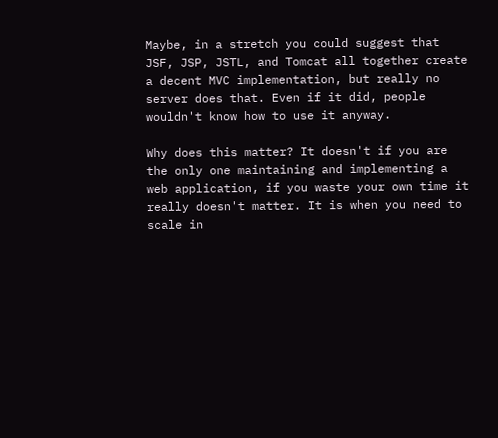Maybe, in a stretch you could suggest that JSF, JSP, JSTL, and Tomcat all together create a decent MVC implementation, but really no server does that. Even if it did, people wouldn't know how to use it anyway.

Why does this matter? It doesn't if you are the only one maintaining and implementing a web application, if you waste your own time it really doesn't matter. It is when you need to scale in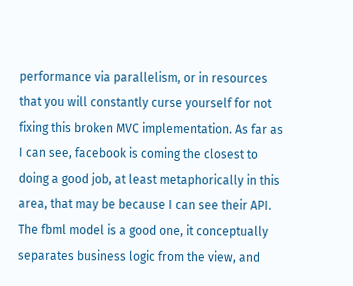performance via parallelism, or in resources that you will constantly curse yourself for not fixing this broken MVC implementation. As far as I can see, facebook is coming the closest to doing a good job, at least metaphorically in this area, that may be because I can see their API. The fbml model is a good one, it conceptually separates business logic from the view, and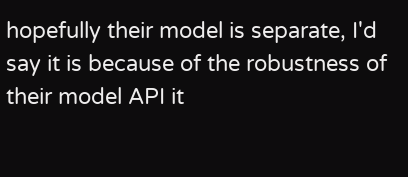hopefully their model is separate, I'd say it is because of the robustness of their model API it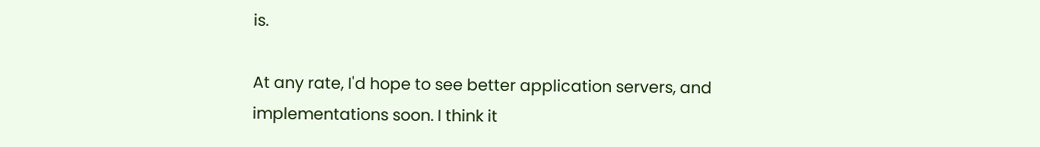is.

At any rate, I'd hope to see better application servers, and implementations soon. I think it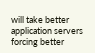will take better application servers forcing better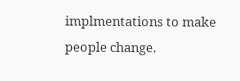implmentations to make people change.